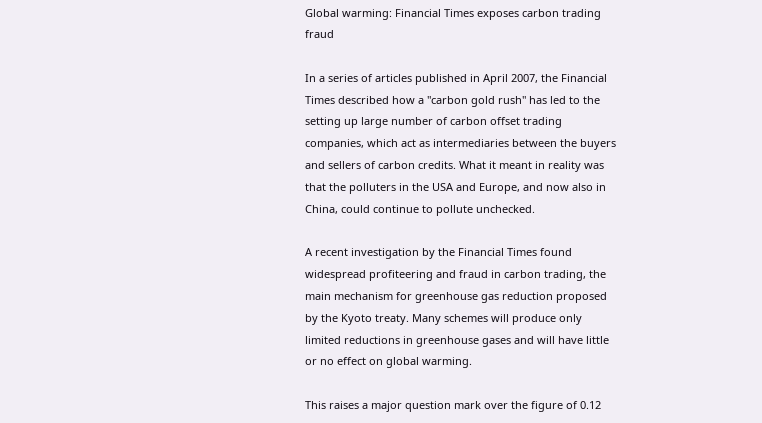Global warming: Financial Times exposes carbon trading fraud

In a series of articles published in April 2007, the Financial Times described how a "carbon gold rush" has led to the setting up large number of carbon offset trading companies, which act as intermediaries between the buyers and sellers of carbon credits. What it meant in reality was that the polluters in the USA and Europe, and now also in China, could continue to pollute unchecked.

A recent investigation by the Financial Times found widespread profiteering and fraud in carbon trading, the main mechanism for greenhouse gas reduction proposed by the Kyoto treaty. Many schemes will produce only limited reductions in greenhouse gases and will have little or no effect on global warming.

This raises a major question mark over the figure of 0.12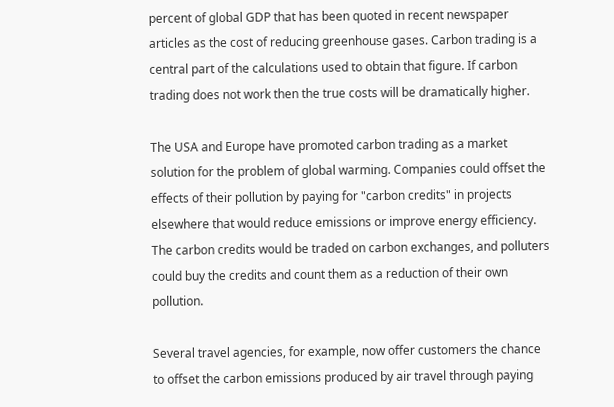percent of global GDP that has been quoted in recent newspaper articles as the cost of reducing greenhouse gases. Carbon trading is a central part of the calculations used to obtain that figure. If carbon trading does not work then the true costs will be dramatically higher.

The USA and Europe have promoted carbon trading as a market solution for the problem of global warming. Companies could offset the effects of their pollution by paying for "carbon credits" in projects elsewhere that would reduce emissions or improve energy efficiency. The carbon credits would be traded on carbon exchanges, and polluters could buy the credits and count them as a reduction of their own pollution.

Several travel agencies, for example, now offer customers the chance to offset the carbon emissions produced by air travel through paying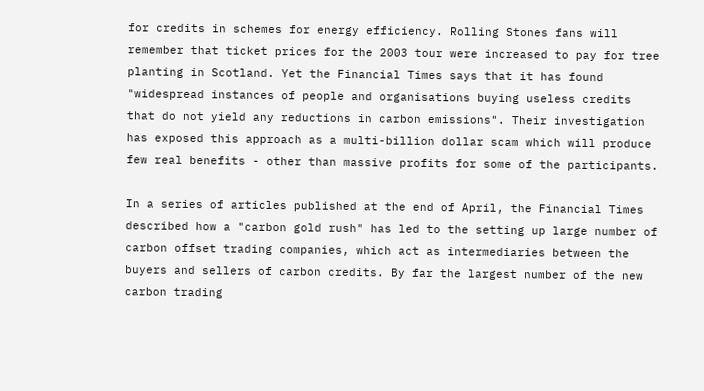for credits in schemes for energy efficiency. Rolling Stones fans will remember that ticket prices for the 2003 tour were increased to pay for tree planting in Scotland. Yet the Financial Times says that it has found "widespread instances of people and organisations buying useless credits that do not yield any reductions in carbon emissions". Their investigation has exposed this approach as a multi-billion dollar scam which will produce few real benefits - other than massive profits for some of the participants.

In a series of articles published at the end of April, the Financial Times described how a "carbon gold rush" has led to the setting up large number of carbon offset trading companies, which act as intermediaries between the buyers and sellers of carbon credits. By far the largest number of the new carbon trading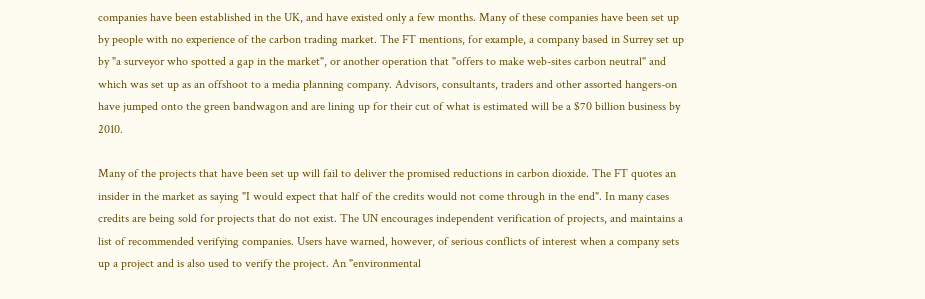companies have been established in the UK, and have existed only a few months. Many of these companies have been set up by people with no experience of the carbon trading market. The FT mentions, for example, a company based in Surrey set up by "a surveyor who spotted a gap in the market", or another operation that "offers to make web-sites carbon neutral" and which was set up as an offshoot to a media planning company. Advisors, consultants, traders and other assorted hangers-on have jumped onto the green bandwagon and are lining up for their cut of what is estimated will be a $70 billion business by 2010.

Many of the projects that have been set up will fail to deliver the promised reductions in carbon dioxide. The FT quotes an insider in the market as saying "I would expect that half of the credits would not come through in the end". In many cases credits are being sold for projects that do not exist. The UN encourages independent verification of projects, and maintains a list of recommended verifying companies. Users have warned, however, of serious conflicts of interest when a company sets up a project and is also used to verify the project. An "environmental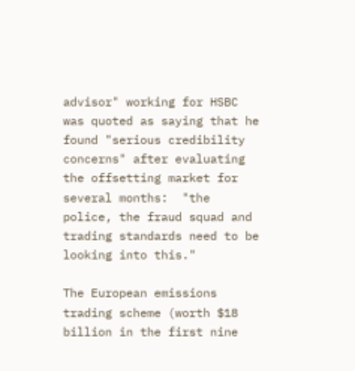advisor" working for HSBC was quoted as saying that he found "serious credibility concerns" after evaluating the offsetting market for several months:  "the police, the fraud squad and trading standards need to be looking into this."

The European emissions trading scheme (worth $18 billion in the first nine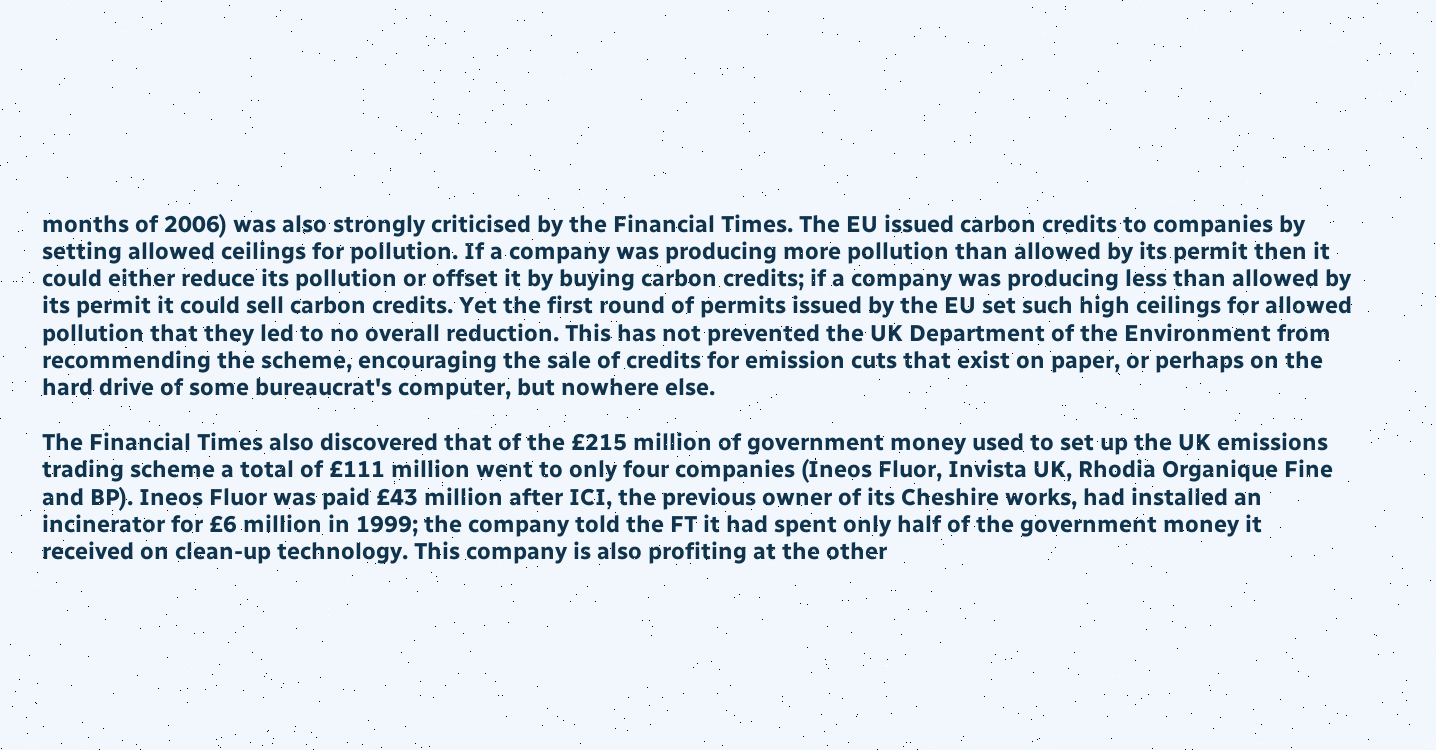months of 2006) was also strongly criticised by the Financial Times. The EU issued carbon credits to companies by setting allowed ceilings for pollution. If a company was producing more pollution than allowed by its permit then it could either reduce its pollution or offset it by buying carbon credits; if a company was producing less than allowed by its permit it could sell carbon credits. Yet the first round of permits issued by the EU set such high ceilings for allowed pollution that they led to no overall reduction. This has not prevented the UK Department of the Environment from recommending the scheme, encouraging the sale of credits for emission cuts that exist on paper, or perhaps on the hard drive of some bureaucrat's computer, but nowhere else.

The Financial Times also discovered that of the £215 million of government money used to set up the UK emissions trading scheme a total of £111 million went to only four companies (Ineos Fluor, Invista UK, Rhodia Organique Fine and BP). Ineos Fluor was paid £43 million after ICI, the previous owner of its Cheshire works, had installed an incinerator for £6 million in 1999; the company told the FT it had spent only half of the government money it received on clean-up technology. This company is also profiting at the other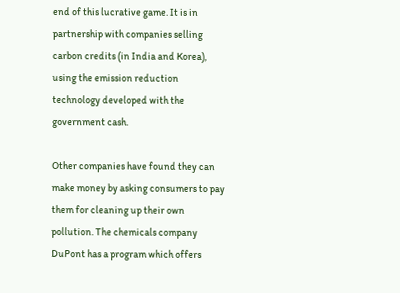end of this lucrative game. It is in partnership with companies selling carbon credits (in India and Korea), using the emission reduction technology developed with the government cash.

Other companies have found they can make money by asking consumers to pay them for cleaning up their own pollution. The chemicals company DuPont has a program which offers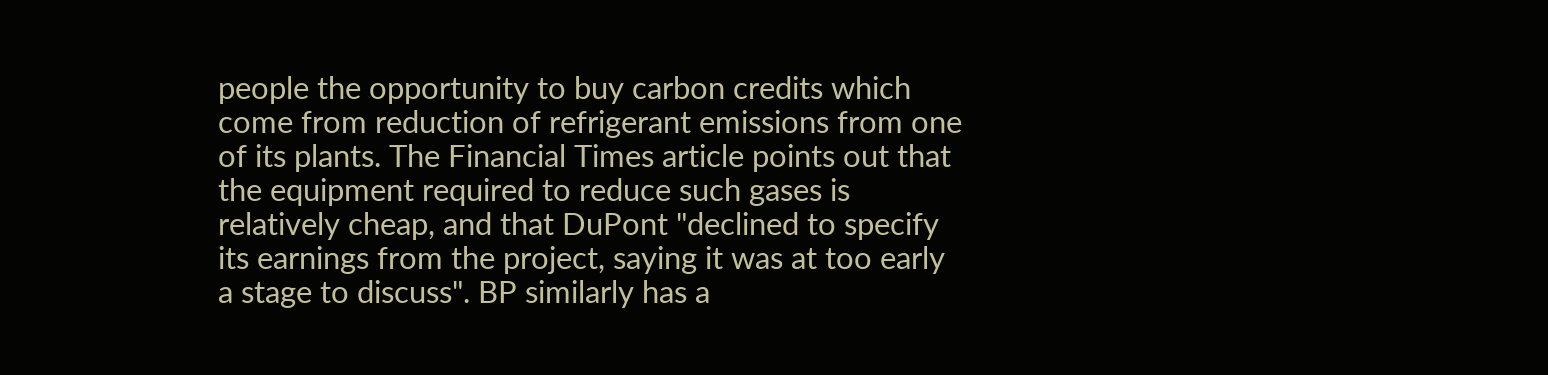people the opportunity to buy carbon credits which come from reduction of refrigerant emissions from one of its plants. The Financial Times article points out that the equipment required to reduce such gases is relatively cheap, and that DuPont "declined to specify its earnings from the project, saying it was at too early a stage to discuss". BP similarly has a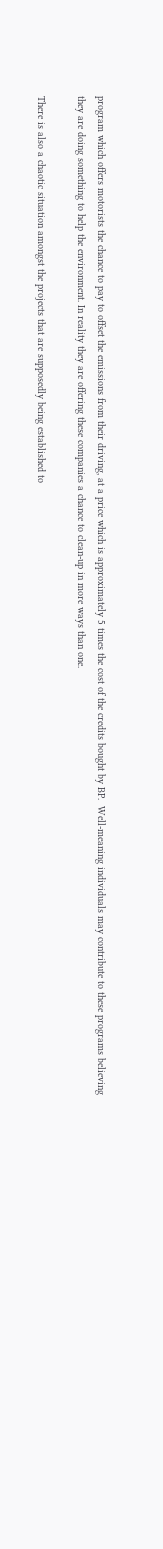program which offers motorists the chance to pay to offset the emissions from their driving, at a price which is approximately 5 times the cost of the credits bought by BP.  Well-meaning individuals may contribute to these programs believing they are doing something to help the environment. In reality they are offering these companies a chance to clean-up in more ways than one.

There is also a chaotic situation amongst the projects that are supposedly being established to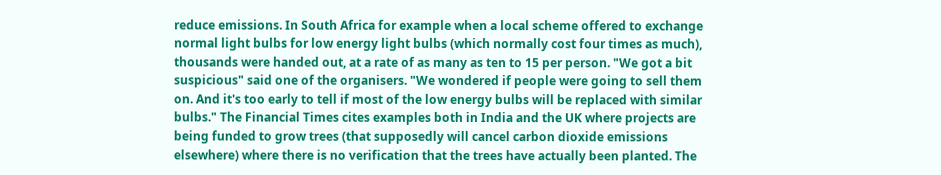reduce emissions. In South Africa for example when a local scheme offered to exchange normal light bulbs for low energy light bulbs (which normally cost four times as much), thousands were handed out, at a rate of as many as ten to 15 per person. "We got a bit suspicious" said one of the organisers. "We wondered if people were going to sell them on. And it's too early to tell if most of the low energy bulbs will be replaced with similar bulbs." The Financial Times cites examples both in India and the UK where projects are being funded to grow trees (that supposedly will cancel carbon dioxide emissions elsewhere) where there is no verification that the trees have actually been planted. The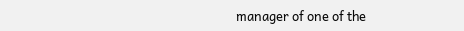manager of one of the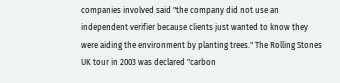companies involved said "the company did not use an independent verifier because clients just wanted to know they were aiding the environment by planting trees." The Rolling Stones UK tour in 2003 was declared "carbon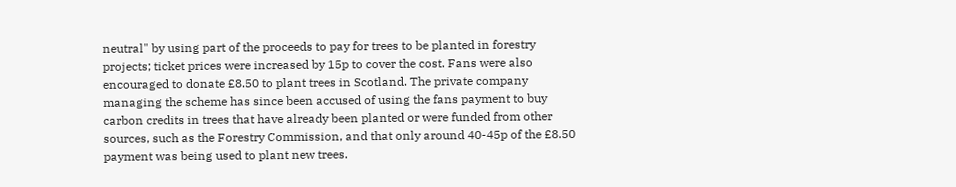neutral" by using part of the proceeds to pay for trees to be planted in forestry projects; ticket prices were increased by 15p to cover the cost. Fans were also encouraged to donate £8.50 to plant trees in Scotland. The private company managing the scheme has since been accused of using the fans payment to buy carbon credits in trees that have already been planted or were funded from other sources, such as the Forestry Commission, and that only around 40-45p of the £8.50 payment was being used to plant new trees.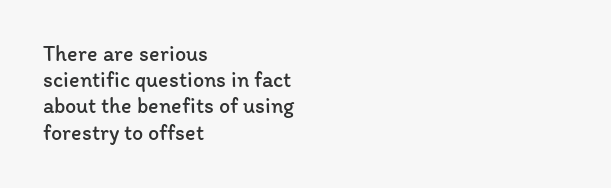There are serious scientific questions in fact about the benefits of using forestry to offset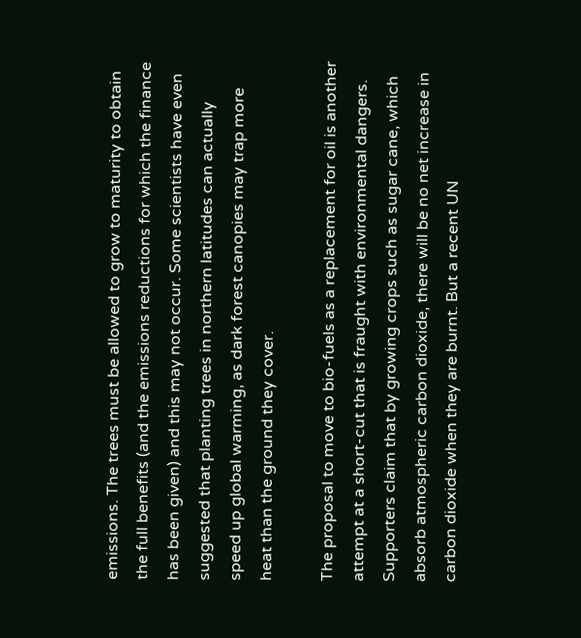emissions. The trees must be allowed to grow to maturity to obtain the full benefits (and the emissions reductions for which the finance has been given) and this may not occur. Some scientists have even suggested that planting trees in northern latitudes can actually speed up global warming, as dark forest canopies may trap more heat than the ground they cover.

The proposal to move to bio-fuels as a replacement for oil is another attempt at a short-cut that is fraught with environmental dangers. Supporters claim that by growing crops such as sugar cane, which absorb atmospheric carbon dioxide, there will be no net increase in carbon dioxide when they are burnt. But a recent UN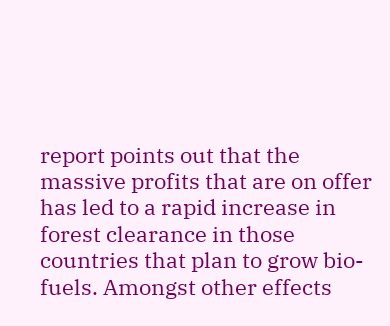report points out that the massive profits that are on offer has led to a rapid increase in forest clearance in those countries that plan to grow bio-fuels. Amongst other effects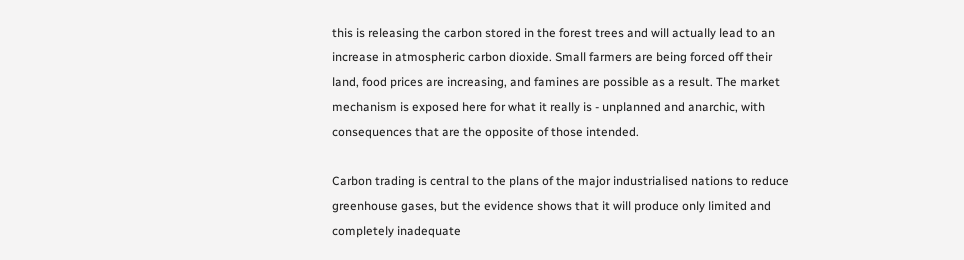this is releasing the carbon stored in the forest trees and will actually lead to an increase in atmospheric carbon dioxide. Small farmers are being forced off their land, food prices are increasing, and famines are possible as a result. The market mechanism is exposed here for what it really is - unplanned and anarchic, with consequences that are the opposite of those intended.

Carbon trading is central to the plans of the major industrialised nations to reduce greenhouse gases, but the evidence shows that it will produce only limited and completely inadequate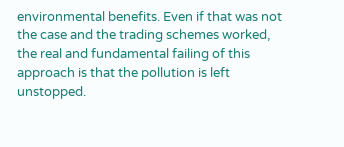environmental benefits. Even if that was not the case and the trading schemes worked, the real and fundamental failing of this approach is that the pollution is left unstopped.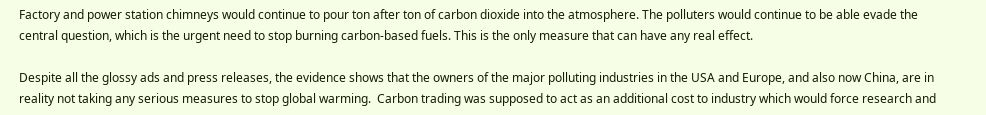Factory and power station chimneys would continue to pour ton after ton of carbon dioxide into the atmosphere. The polluters would continue to be able evade the central question, which is the urgent need to stop burning carbon-based fuels. This is the only measure that can have any real effect.

Despite all the glossy ads and press releases, the evidence shows that the owners of the major polluting industries in the USA and Europe, and also now China, are in reality not taking any serious measures to stop global warming.  Carbon trading was supposed to act as an additional cost to industry which would force research and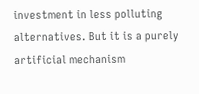investment in less polluting alternatives. But it is a purely artificial mechanism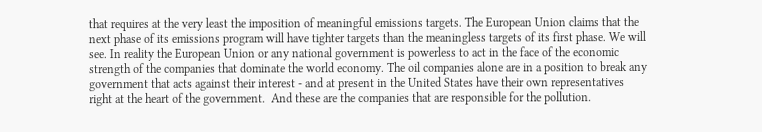that requires at the very least the imposition of meaningful emissions targets. The European Union claims that the next phase of its emissions program will have tighter targets than the meaningless targets of its first phase. We will see. In reality the European Union or any national government is powerless to act in the face of the economic strength of the companies that dominate the world economy. The oil companies alone are in a position to break any government that acts against their interest - and at present in the United States have their own representatives right at the heart of the government.  And these are the companies that are responsible for the pollution.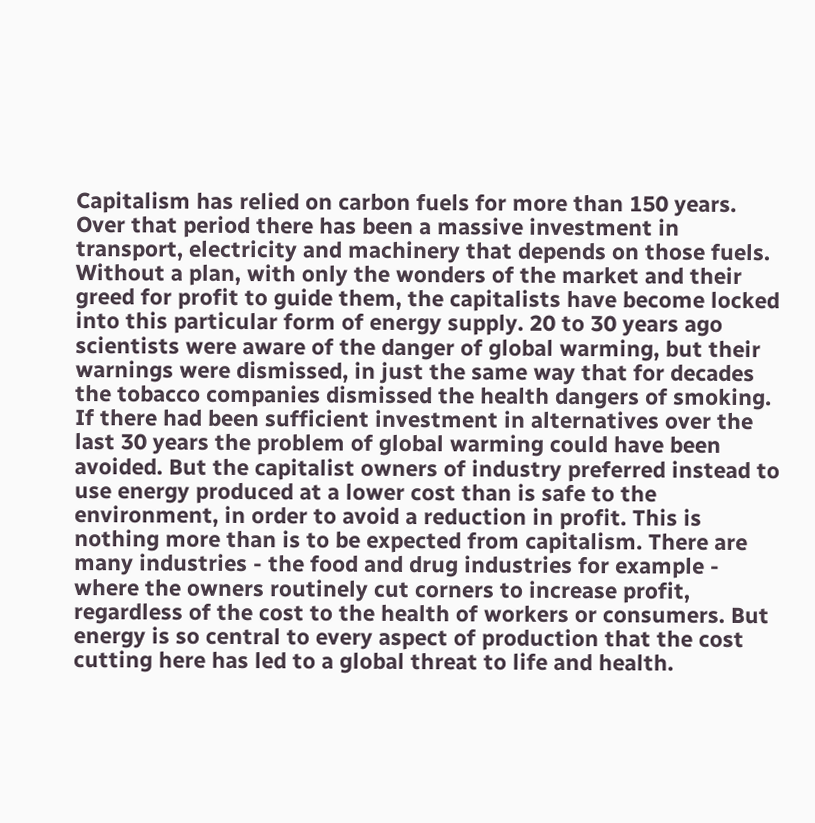Capitalism has relied on carbon fuels for more than 150 years. Over that period there has been a massive investment in transport, electricity and machinery that depends on those fuels. Without a plan, with only the wonders of the market and their greed for profit to guide them, the capitalists have become locked into this particular form of energy supply. 20 to 30 years ago scientists were aware of the danger of global warming, but their warnings were dismissed, in just the same way that for decades the tobacco companies dismissed the health dangers of smoking. If there had been sufficient investment in alternatives over the last 30 years the problem of global warming could have been avoided. But the capitalist owners of industry preferred instead to use energy produced at a lower cost than is safe to the environment, in order to avoid a reduction in profit. This is nothing more than is to be expected from capitalism. There are many industries - the food and drug industries for example - where the owners routinely cut corners to increase profit, regardless of the cost to the health of workers or consumers. But energy is so central to every aspect of production that the cost cutting here has led to a global threat to life and health.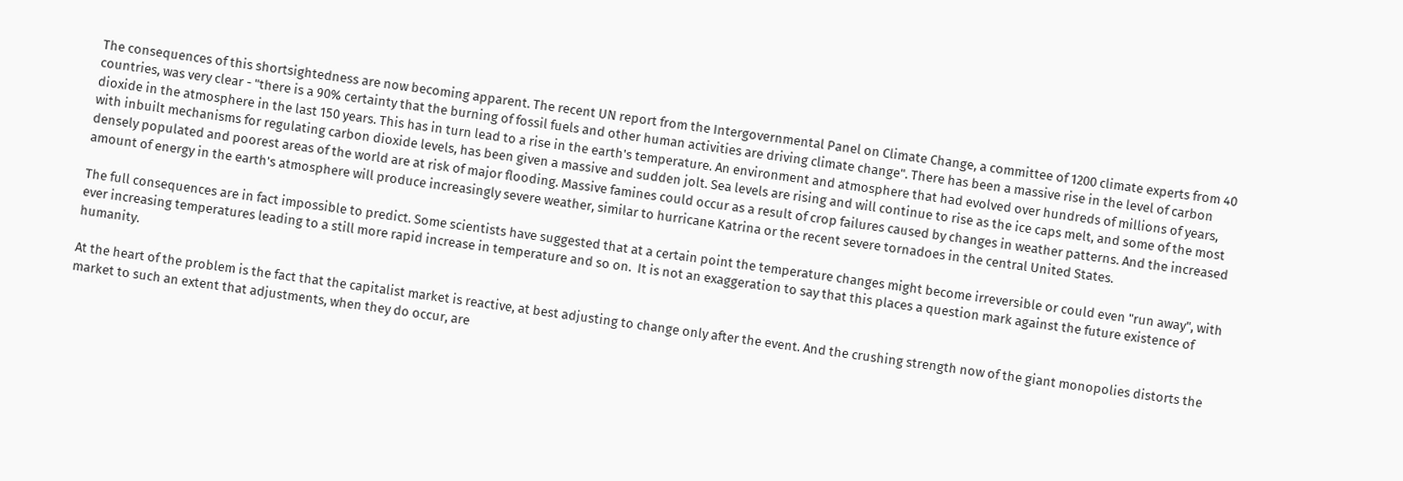The consequences of this shortsightedness are now becoming apparent. The recent UN report from the Intergovernmental Panel on Climate Change, a committee of 1200 climate experts from 40 countries, was very clear - "there is a 90% certainty that the burning of fossil fuels and other human activities are driving climate change". There has been a massive rise in the level of carbon dioxide in the atmosphere in the last 150 years. This has in turn lead to a rise in the earth's temperature. An environment and atmosphere that had evolved over hundreds of millions of years, with inbuilt mechanisms for regulating carbon dioxide levels, has been given a massive and sudden jolt. Sea levels are rising and will continue to rise as the ice caps melt, and some of the most densely populated and poorest areas of the world are at risk of major flooding. Massive famines could occur as a result of crop failures caused by changes in weather patterns. And the increased amount of energy in the earth's atmosphere will produce increasingly severe weather, similar to hurricane Katrina or the recent severe tornadoes in the central United States.

The full consequences are in fact impossible to predict. Some scientists have suggested that at a certain point the temperature changes might become irreversible or could even "run away", with ever increasing temperatures leading to a still more rapid increase in temperature and so on.  It is not an exaggeration to say that this places a question mark against the future existence of humanity.

At the heart of the problem is the fact that the capitalist market is reactive, at best adjusting to change only after the event. And the crushing strength now of the giant monopolies distorts the market to such an extent that adjustments, when they do occur, are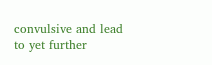convulsive and lead to yet further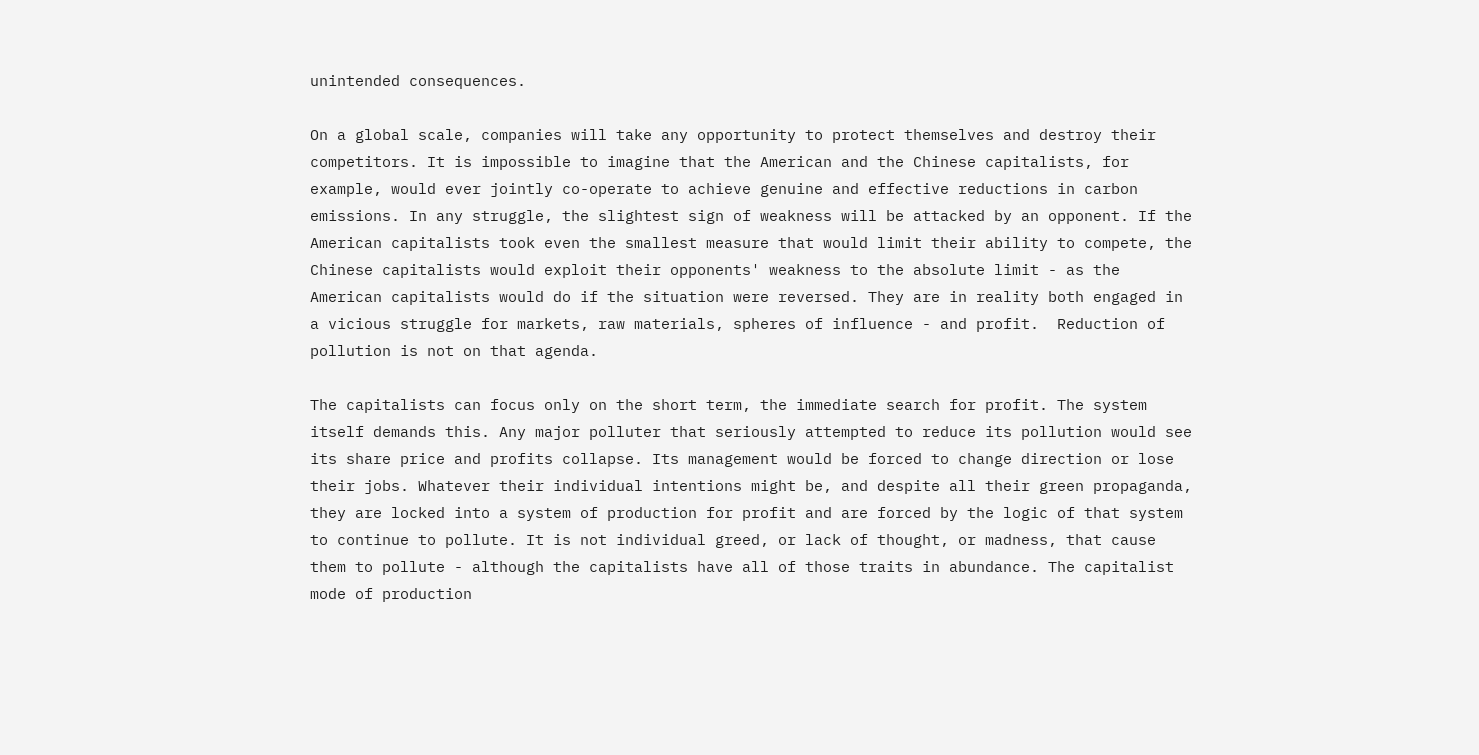unintended consequences.

On a global scale, companies will take any opportunity to protect themselves and destroy their competitors. It is impossible to imagine that the American and the Chinese capitalists, for example, would ever jointly co-operate to achieve genuine and effective reductions in carbon emissions. In any struggle, the slightest sign of weakness will be attacked by an opponent. If the American capitalists took even the smallest measure that would limit their ability to compete, the Chinese capitalists would exploit their opponents' weakness to the absolute limit - as the American capitalists would do if the situation were reversed. They are in reality both engaged in a vicious struggle for markets, raw materials, spheres of influence - and profit.  Reduction of pollution is not on that agenda.

The capitalists can focus only on the short term, the immediate search for profit. The system itself demands this. Any major polluter that seriously attempted to reduce its pollution would see its share price and profits collapse. Its management would be forced to change direction or lose their jobs. Whatever their individual intentions might be, and despite all their green propaganda, they are locked into a system of production for profit and are forced by the logic of that system to continue to pollute. It is not individual greed, or lack of thought, or madness, that cause them to pollute - although the capitalists have all of those traits in abundance. The capitalist mode of production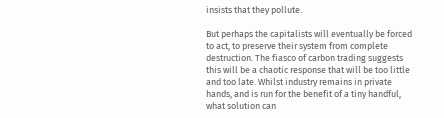insists that they pollute.

But perhaps the capitalists will eventually be forced to act, to preserve their system from complete destruction. The fiasco of carbon trading suggests this will be a chaotic response that will be too little and too late. Whilst industry remains in private hands, and is run for the benefit of a tiny handful, what solution can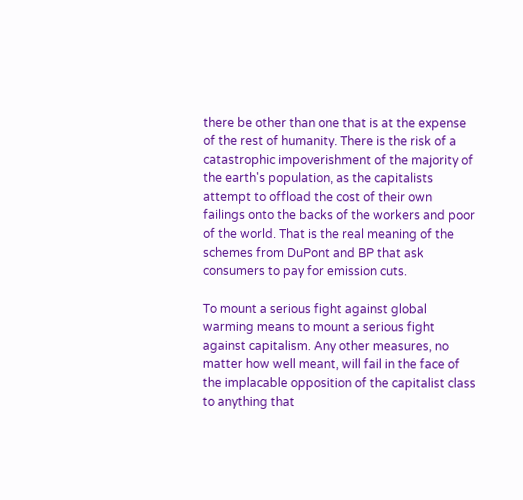there be other than one that is at the expense of the rest of humanity. There is the risk of a catastrophic impoverishment of the majority of the earth's population, as the capitalists attempt to offload the cost of their own failings onto the backs of the workers and poor of the world. That is the real meaning of the schemes from DuPont and BP that ask consumers to pay for emission cuts.

To mount a serious fight against global warming means to mount a serious fight against capitalism. Any other measures, no matter how well meant, will fail in the face of the implacable opposition of the capitalist class to anything that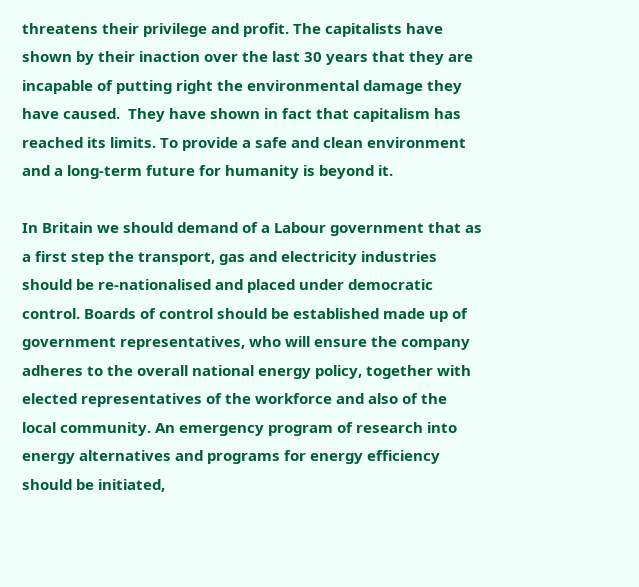threatens their privilege and profit. The capitalists have shown by their inaction over the last 30 years that they are incapable of putting right the environmental damage they have caused.  They have shown in fact that capitalism has reached its limits. To provide a safe and clean environment and a long-term future for humanity is beyond it.

In Britain we should demand of a Labour government that as a first step the transport, gas and electricity industries should be re-nationalised and placed under democratic control. Boards of control should be established made up of government representatives, who will ensure the company adheres to the overall national energy policy, together with elected representatives of the workforce and also of the local community. An emergency program of research into energy alternatives and programs for energy efficiency should be initiated,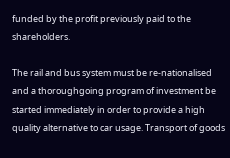funded by the profit previously paid to the shareholders.

The rail and bus system must be re-nationalised and a thoroughgoing program of investment be started immediately in order to provide a high quality alternative to car usage. Transport of goods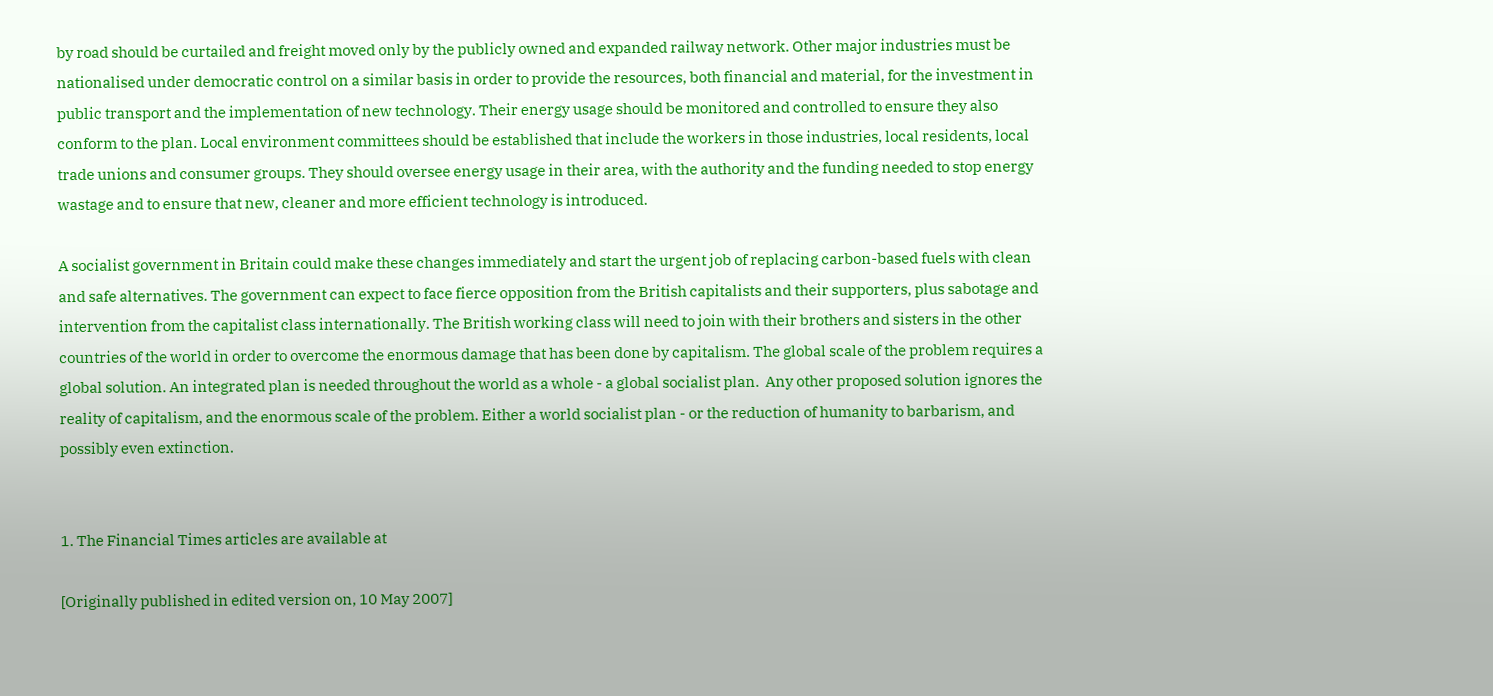by road should be curtailed and freight moved only by the publicly owned and expanded railway network. Other major industries must be nationalised under democratic control on a similar basis in order to provide the resources, both financial and material, for the investment in public transport and the implementation of new technology. Their energy usage should be monitored and controlled to ensure they also conform to the plan. Local environment committees should be established that include the workers in those industries, local residents, local trade unions and consumer groups. They should oversee energy usage in their area, with the authority and the funding needed to stop energy wastage and to ensure that new, cleaner and more efficient technology is introduced.

A socialist government in Britain could make these changes immediately and start the urgent job of replacing carbon-based fuels with clean and safe alternatives. The government can expect to face fierce opposition from the British capitalists and their supporters, plus sabotage and intervention from the capitalist class internationally. The British working class will need to join with their brothers and sisters in the other countries of the world in order to overcome the enormous damage that has been done by capitalism. The global scale of the problem requires a global solution. An integrated plan is needed throughout the world as a whole - a global socialist plan.  Any other proposed solution ignores the reality of capitalism, and the enormous scale of the problem. Either a world socialist plan - or the reduction of humanity to barbarism, and possibly even extinction.


1. The Financial Times articles are available at

[Originally published in edited version on, 10 May 2007]